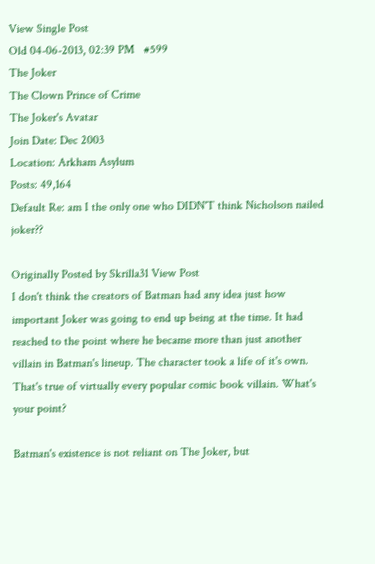View Single Post
Old 04-06-2013, 02:39 PM   #599
The Joker
The Clown Prince of Crime
The Joker's Avatar
Join Date: Dec 2003
Location: Arkham Asylum
Posts: 49,164
Default Re: am I the only one who DIDN'T think Nicholson nailed joker??

Originally Posted by Skrilla31 View Post
I don't think the creators of Batman had any idea just how important Joker was going to end up being at the time. It had reached to the point where he became more than just another villain in Batman's lineup. The character took a life of it's own.
That's true of virtually every popular comic book villain. What's your point?

Batman's existence is not reliant on The Joker, but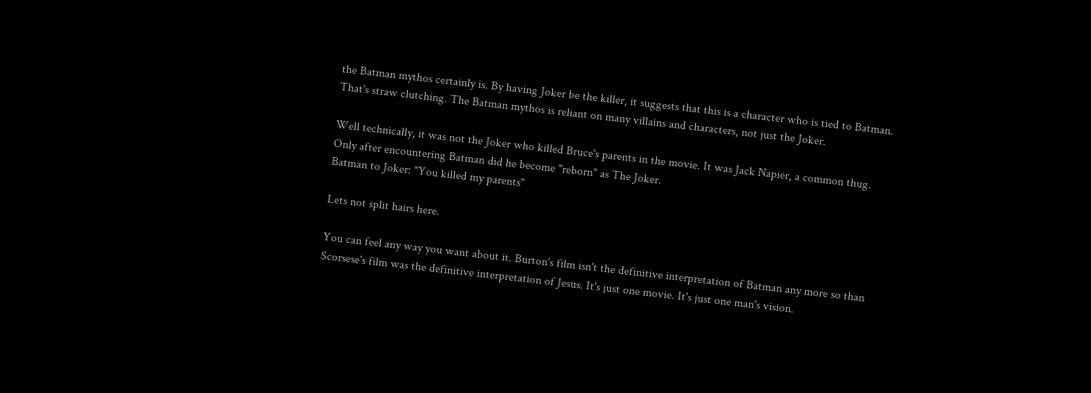the Batman mythos certainly is. By having Joker be the killer, it suggests that this is a character who is tied to Batman.
That's straw clutching. The Batman mythos is reliant on many villains and characters, not just the Joker.

Well technically, it was not the Joker who killed Bruce's parents in the movie. It was Jack Napier, a common thug. Only after encountering Batman did he become "reborn" as The Joker.
Batman to Joker: "You killed my parents"

Lets not split hairs here.

You can feel any way you want about it. Burton's film isn't the definitive interpretation of Batman any more so than Scorsese's film was the definitive interpretation of Jesus. It's just one movie. It's just one man's vision.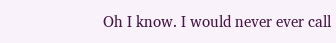Oh I know. I would never ever call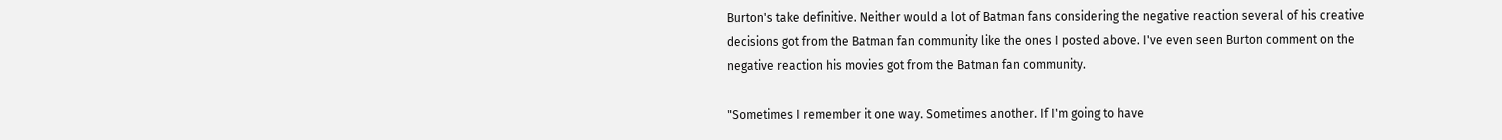Burton's take definitive. Neither would a lot of Batman fans considering the negative reaction several of his creative decisions got from the Batman fan community like the ones I posted above. I've even seen Burton comment on the negative reaction his movies got from the Batman fan community.

"Sometimes I remember it one way. Sometimes another. If I'm going to have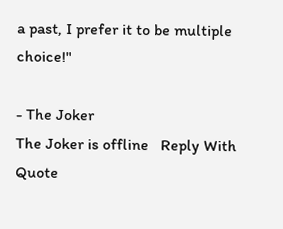a past, I prefer it to be multiple choice!"

- The Joker
The Joker is offline   Reply With Quote